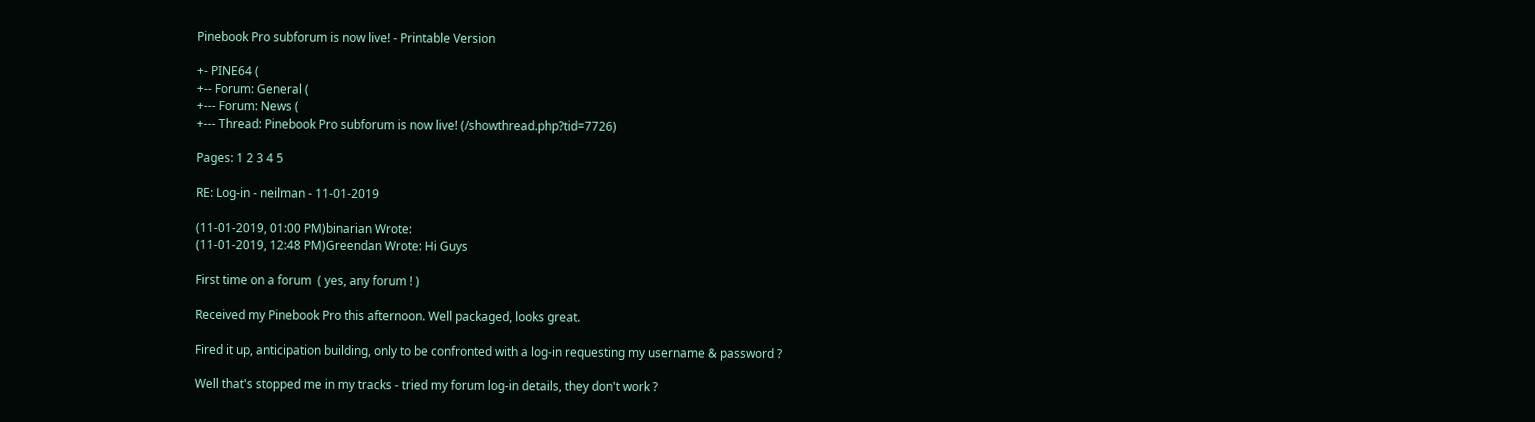Pinebook Pro subforum is now live! - Printable Version

+- PINE64 (
+-- Forum: General (
+--- Forum: News (
+--- Thread: Pinebook Pro subforum is now live! (/showthread.php?tid=7726)

Pages: 1 2 3 4 5

RE: Log-in - neilman - 11-01-2019

(11-01-2019, 01:00 PM)binarian Wrote:
(11-01-2019, 12:48 PM)Greendan Wrote: Hi Guys

First time on a forum  ( yes, any forum ! )

Received my Pinebook Pro this afternoon. Well packaged, looks great.

Fired it up, anticipation building, only to be confronted with a log-in requesting my username & password ?

Well that's stopped me in my tracks - tried my forum log-in details, they don't work ?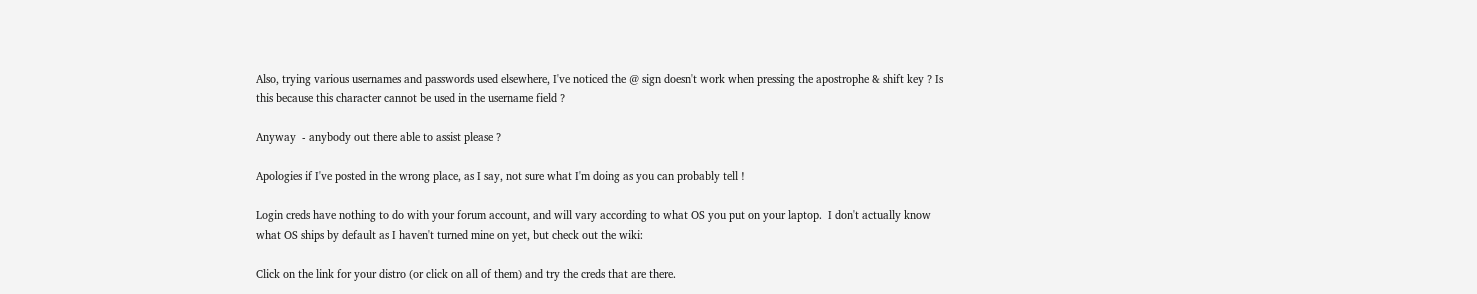Also, trying various usernames and passwords used elsewhere, I've noticed the @ sign doesn't work when pressing the apostrophe & shift key ? Is this because this character cannot be used in the username field ?

Anyway  - anybody out there able to assist please ?

Apologies if I've posted in the wrong place, as I say, not sure what I'm doing as you can probably tell !

Login creds have nothing to do with your forum account, and will vary according to what OS you put on your laptop.  I don't actually know what OS ships by default as I haven't turned mine on yet, but check out the wiki:

Click on the link for your distro (or click on all of them) and try the creds that are there.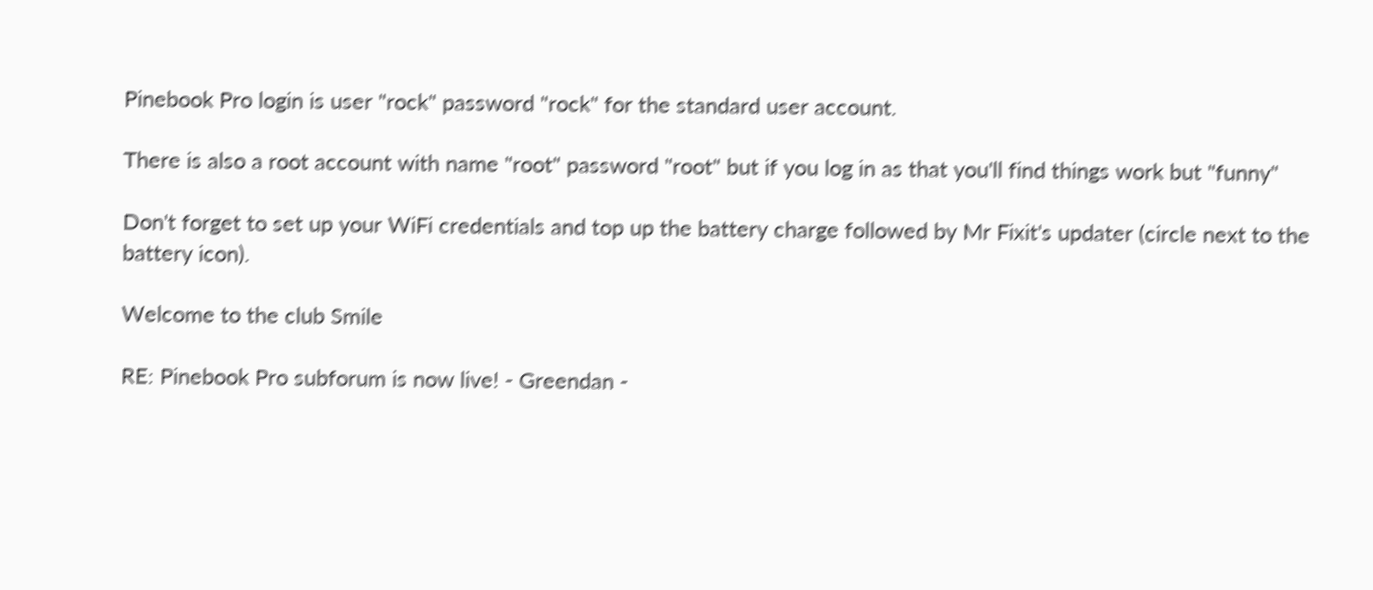Pinebook Pro login is user "rock" password "rock" for the standard user account.

There is also a root account with name "root" password "root" but if you log in as that you'll find things work but "funny"

Don't forget to set up your WiFi credentials and top up the battery charge followed by Mr Fixit's updater (circle next to the battery icon).

Welcome to the club Smile

RE: Pinebook Pro subforum is now live! - Greendan -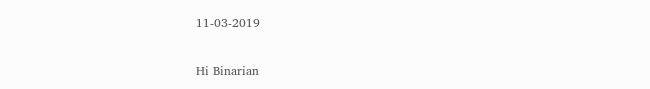11-03-2019

Hi Binarian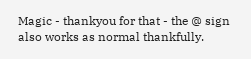Magic - thankyou for that - the @ sign also works as normal thankfully.